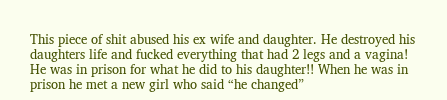This piece of shit abused his ex wife and daughter. He destroyed his daughters life and fucked everything that had 2 legs and a vagina! He was in prison for what he did to his daughter!! When he was in prison he met a new girl who said “he changed”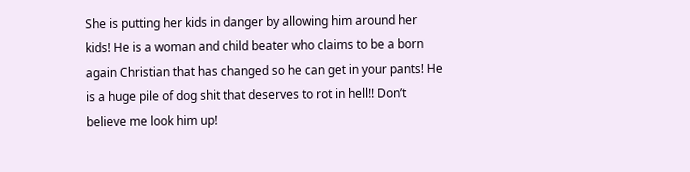She is putting her kids in danger by allowing him around her kids! He is a woman and child beater who claims to be a born again Christian that has changed so he can get in your pants! He is a huge pile of dog shit that deserves to rot in hell!! Don’t believe me look him up!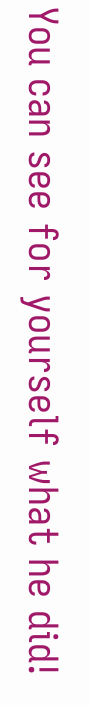You can see for yourself what he did!